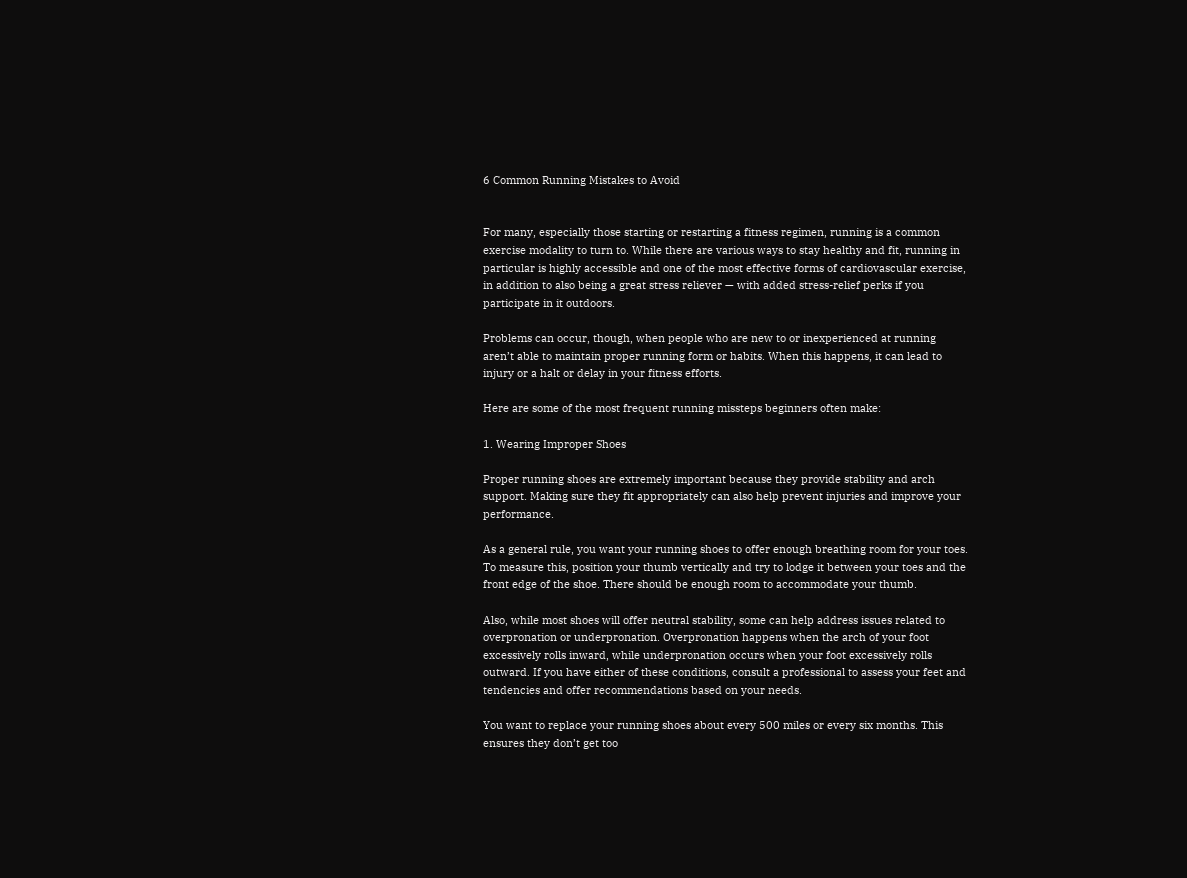6 Common Running Mistakes to Avoid


For many, especially those starting or restarting a fitness regimen, running is a common exercise modality to turn to. While there are various ways to stay healthy and fit, running in particular is highly accessible and one of the most effective forms of cardiovascular exercise, in addition to also being a great stress reliever — with added stress-relief perks if you participate in it outdoors.

Problems can occur, though, when people who are new to or inexperienced at running aren’t able to maintain proper running form or habits. When this happens, it can lead to injury or a halt or delay in your fitness efforts.

Here are some of the most frequent running missteps beginners often make:

1. Wearing Improper Shoes

Proper running shoes are extremely important because they provide stability and arch support. Making sure they fit appropriately can also help prevent injuries and improve your performance.

As a general rule, you want your running shoes to offer enough breathing room for your toes. To measure this, position your thumb vertically and try to lodge it between your toes and the front edge of the shoe. There should be enough room to accommodate your thumb.

Also, while most shoes will offer neutral stability, some can help address issues related to overpronation or underpronation. Overpronation happens when the arch of your foot excessively rolls inward, while underpronation occurs when your foot excessively rolls outward. If you have either of these conditions, consult a professional to assess your feet and tendencies and offer recommendations based on your needs.

You want to replace your running shoes about every 500 miles or every six months. This ensures they don’t get too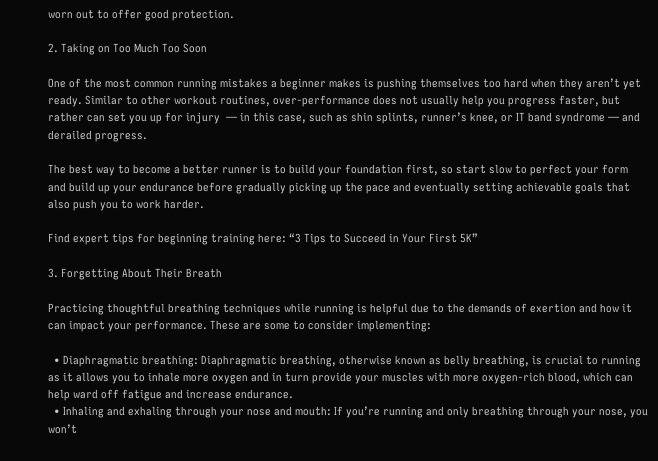worn out to offer good protection.

2. Taking on Too Much Too Soon

One of the most common running mistakes a beginner makes is pushing themselves too hard when they aren’t yet ready. Similar to other workout routines, over-performance does not usually help you progress faster, but rather can set you up for injury  — in this case, such as shin splints, runner’s knee, or IT band syndrome — and derailed progress.

The best way to become a better runner is to build your foundation first, so start slow to perfect your form and build up your endurance before gradually picking up the pace and eventually setting achievable goals that also push you to work harder.

Find expert tips for beginning training here: “3 Tips to Succeed in Your First 5K”

3. Forgetting About Their Breath

Practicing thoughtful breathing techniques while running is helpful due to the demands of exertion and how it can impact your performance. These are some to consider implementing:

  • Diaphragmatic breathing: Diaphragmatic breathing, otherwise known as belly breathing, is crucial to running as it allows you to inhale more oxygen and in turn provide your muscles with more oxygen-rich blood, which can help ward off fatigue and increase endurance.
  • Inhaling and exhaling through your nose and mouth: If you’re running and only breathing through your nose, you won’t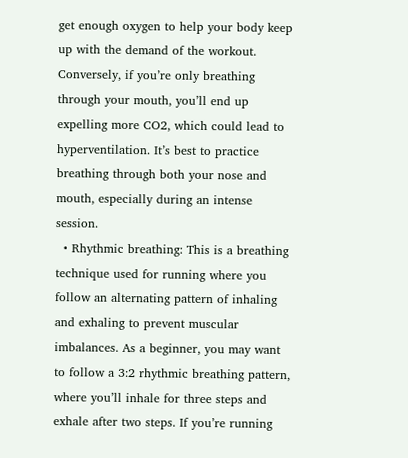get enough oxygen to help your body keep up with the demand of the workout. Conversely, if you’re only breathing through your mouth, you’ll end up expelling more CO2, which could lead to hyperventilation. It’s best to practice breathing through both your nose and mouth, especially during an intense session.
  • Rhythmic breathing: This is a breathing technique used for running where you follow an alternating pattern of inhaling and exhaling to prevent muscular imbalances. As a beginner, you may want to follow a 3:2 rhythmic breathing pattern, where you’ll inhale for three steps and exhale after two steps. If you’re running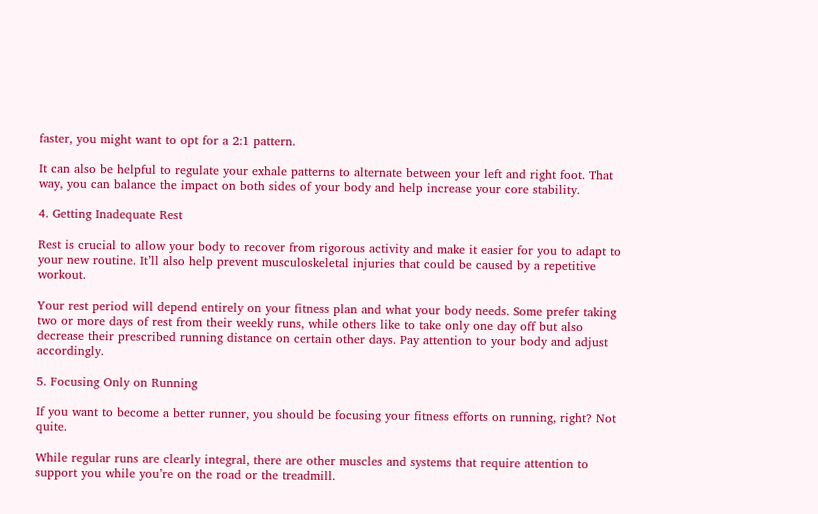faster, you might want to opt for a 2:1 pattern.

It can also be helpful to regulate your exhale patterns to alternate between your left and right foot. That way, you can balance the impact on both sides of your body and help increase your core stability.

4. Getting Inadequate Rest

Rest is crucial to allow your body to recover from rigorous activity and make it easier for you to adapt to your new routine. It’ll also help prevent musculoskeletal injuries that could be caused by a repetitive workout.

Your rest period will depend entirely on your fitness plan and what your body needs. Some prefer taking two or more days of rest from their weekly runs, while others like to take only one day off but also decrease their prescribed running distance on certain other days. Pay attention to your body and adjust accordingly.

5. Focusing Only on Running

If you want to become a better runner, you should be focusing your fitness efforts on running, right? Not quite.

While regular runs are clearly integral, there are other muscles and systems that require attention to support you while you’re on the road or the treadmill.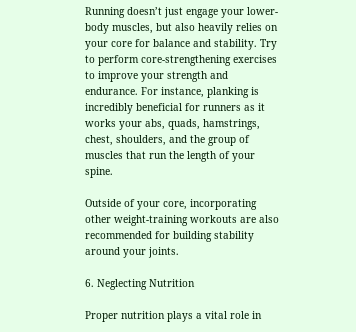Running doesn’t just engage your lower-body muscles, but also heavily relies on your core for balance and stability. Try to perform core-strengthening exercises to improve your strength and endurance. For instance, planking is incredibly beneficial for runners as it works your abs, quads, hamstrings, chest, shoulders, and the group of muscles that run the length of your spine.

Outside of your core, incorporating other weight-training workouts are also recommended for building stability around your joints.

6. Neglecting Nutrition

Proper nutrition plays a vital role in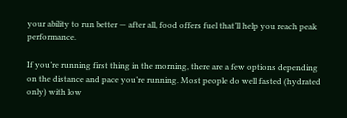your ability to run better — after all, food offers fuel that’ll help you reach peak performance.

If you’re running first thing in the morning, there are a few options depending on the distance and pace you’re running. Most people do well fasted (hydrated only) with low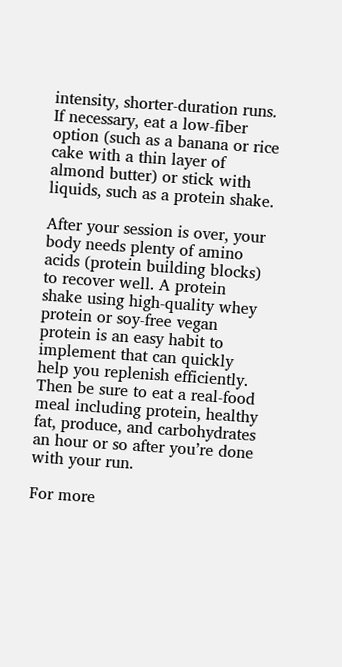intensity, shorter-duration runs. If necessary, eat a low-fiber option (such as a banana or rice cake with a thin layer of almond butter) or stick with liquids, such as a protein shake.

After your session is over, your body needs plenty of amino acids (protein building blocks) to recover well. A protein shake using high-quality whey protein or soy-free vegan protein is an easy habit to implement that can quickly help you replenish efficiently. Then be sure to eat a real-food meal including protein, healthy fat, produce, and carbohydrates an hour or so after you’re done with your run.

For more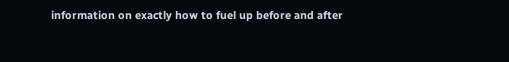information on exactly how to fuel up before and after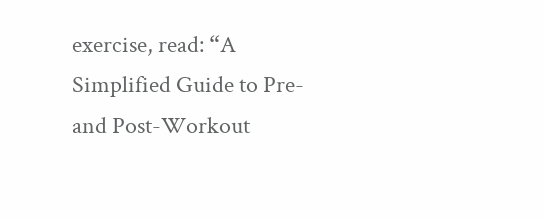exercise, read: “A Simplified Guide to Pre- and Post-Workout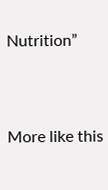Nutrition”


More like this